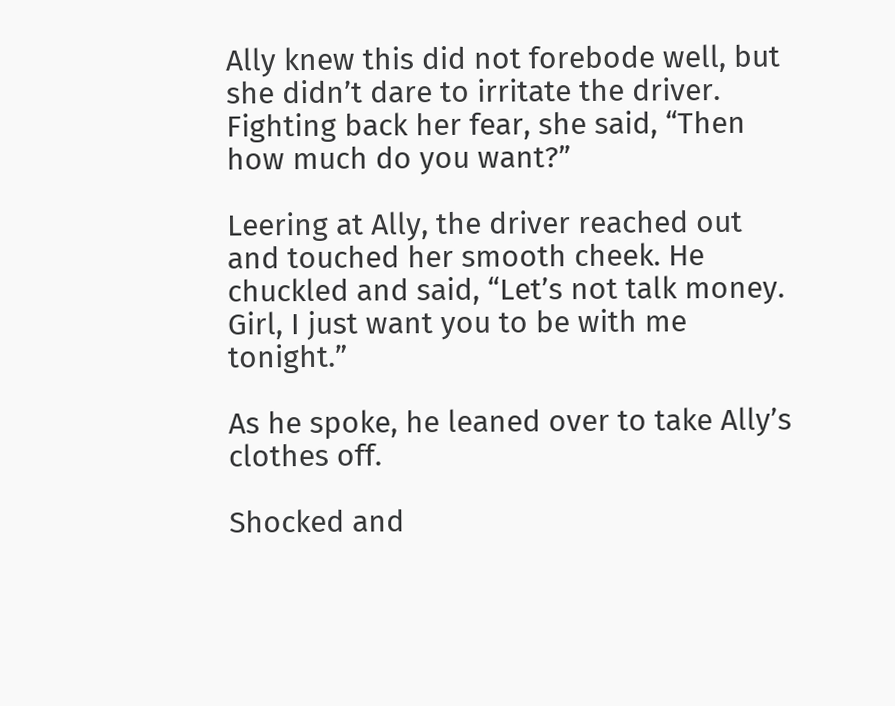Ally knew this did not forebode well, but she didn’t dare to irritate the driver. Fighting back her fear, she said, “Then how much do you want?”

Leering at Ally, the driver reached out and touched her smooth cheek. He chuckled and said, “Let’s not talk money. Girl, I just want you to be with me tonight.”

As he spoke, he leaned over to take Ally’s clothes off.

Shocked and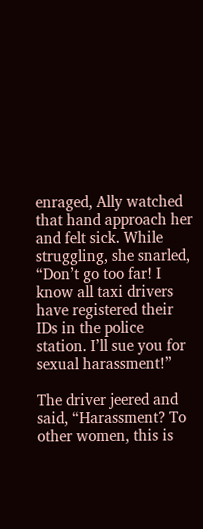enraged, Ally watched that hand approach her and felt sick. While struggling, she snarled, “Don’t go too far! I know all taxi drivers have registered their IDs in the police station. I’ll sue you for sexual harassment!”

The driver jeered and said, “Harassment? To other women, this is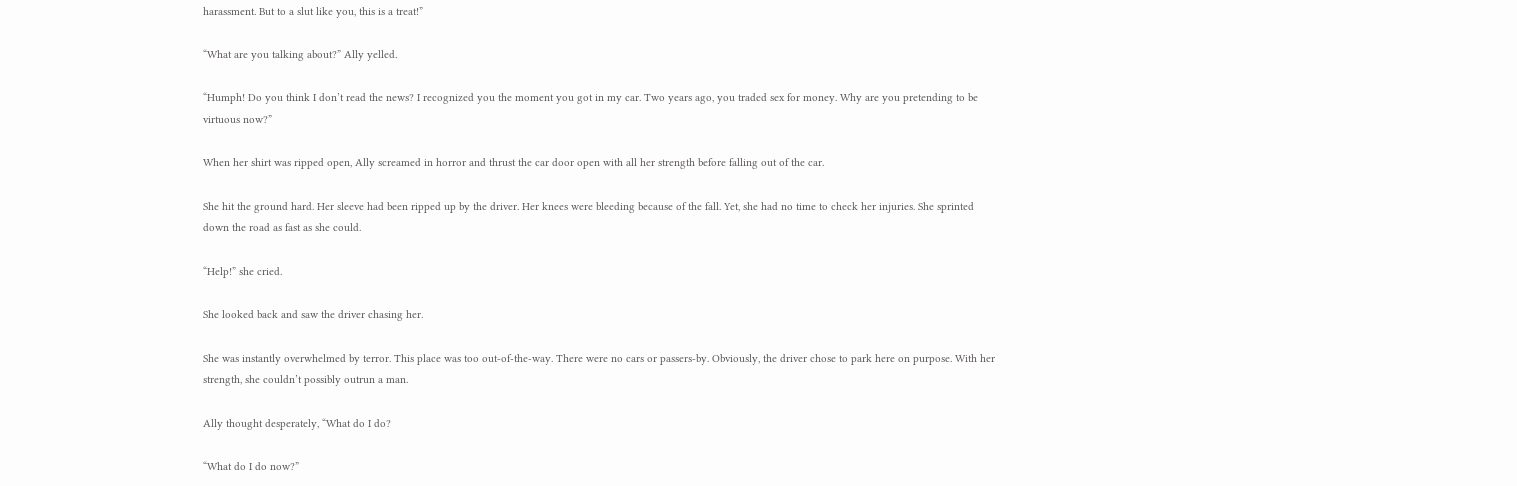harassment. But to a slut like you, this is a treat!”

“What are you talking about?” Ally yelled.

“Humph! Do you think I don’t read the news? I recognized you the moment you got in my car. Two years ago, you traded sex for money. Why are you pretending to be virtuous now?”

When her shirt was ripped open, Ally screamed in horror and thrust the car door open with all her strength before falling out of the car.

She hit the ground hard. Her sleeve had been ripped up by the driver. Her knees were bleeding because of the fall. Yet, she had no time to check her injuries. She sprinted down the road as fast as she could.

“Help!” she cried.

She looked back and saw the driver chasing her.

She was instantly overwhelmed by terror. This place was too out-of-the-way. There were no cars or passers-by. Obviously, the driver chose to park here on purpose. With her strength, she couldn’t possibly outrun a man.

Ally thought desperately, “What do I do?

“What do I do now?”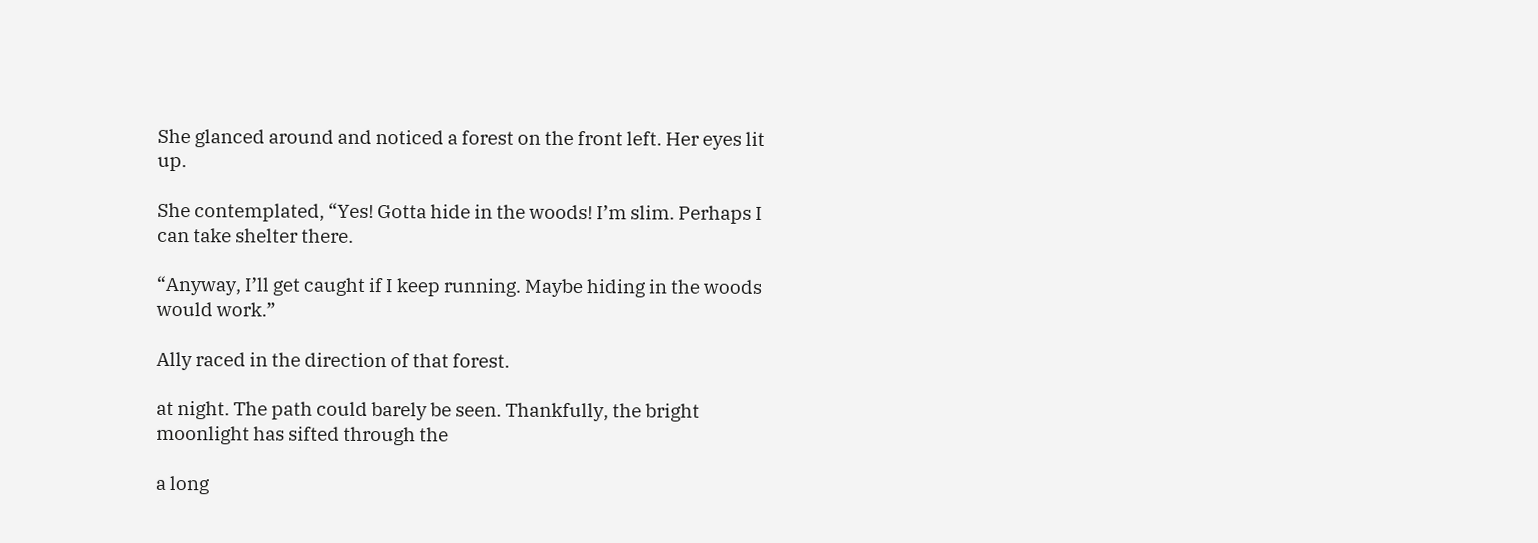She glanced around and noticed a forest on the front left. Her eyes lit up.

She contemplated, “Yes! Gotta hide in the woods! I’m slim. Perhaps I can take shelter there.

“Anyway, I’ll get caught if I keep running. Maybe hiding in the woods would work.”

Ally raced in the direction of that forest.

at night. The path could barely be seen. Thankfully, the bright moonlight has sifted through the

a long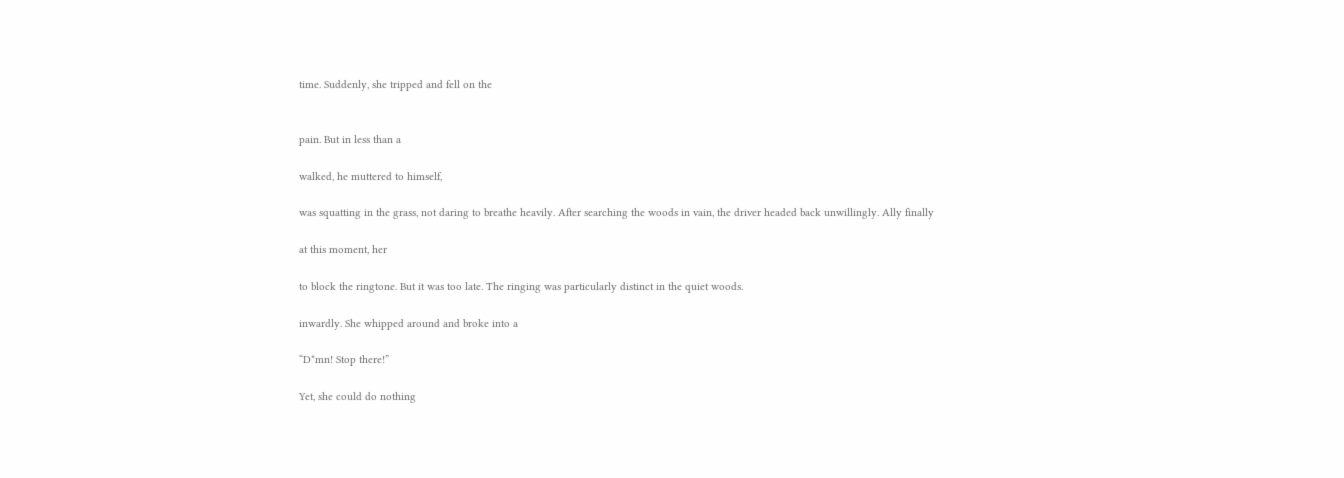time. Suddenly, she tripped and fell on the


pain. But in less than a

walked, he muttered to himself,

was squatting in the grass, not daring to breathe heavily. After searching the woods in vain, the driver headed back unwillingly. Ally finally

at this moment, her

to block the ringtone. But it was too late. The ringing was particularly distinct in the quiet woods.

inwardly. She whipped around and broke into a

“D*mn! Stop there!”

Yet, she could do nothing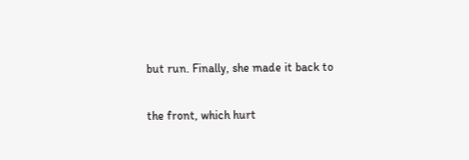but run. Finally, she made it back to

the front, which hurt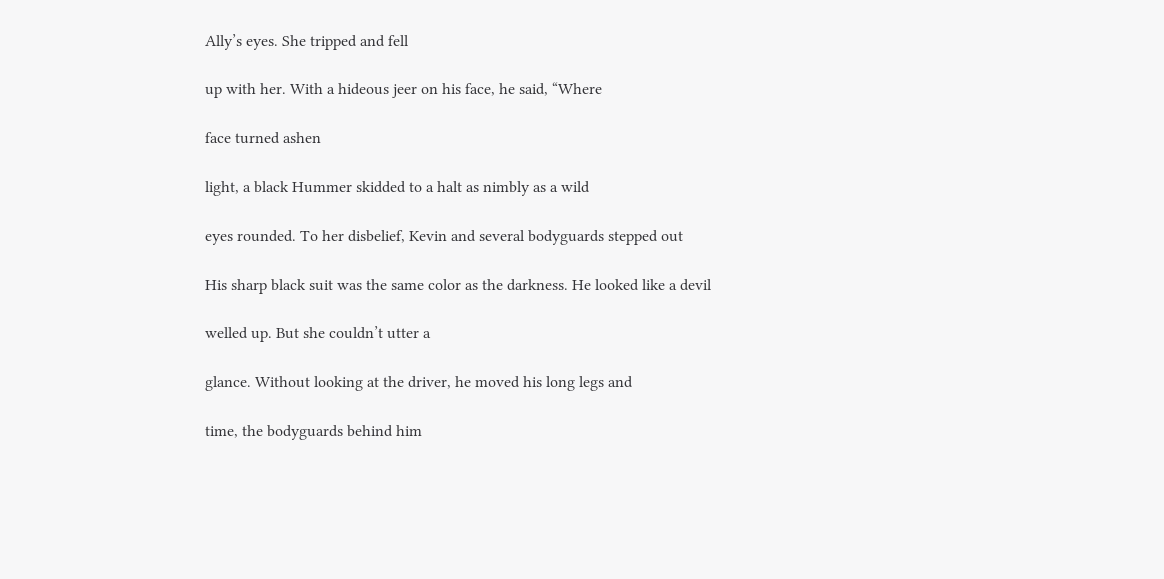Ally’s eyes. She tripped and fell

up with her. With a hideous jeer on his face, he said, “Where

face turned ashen

light, a black Hummer skidded to a halt as nimbly as a wild

eyes rounded. To her disbelief, Kevin and several bodyguards stepped out

His sharp black suit was the same color as the darkness. He looked like a devil

welled up. But she couldn’t utter a

glance. Without looking at the driver, he moved his long legs and

time, the bodyguards behind him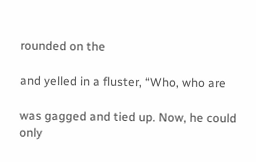rounded on the

and yelled in a fluster, “Who, who are

was gagged and tied up. Now, he could only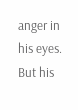anger in his eyes. But his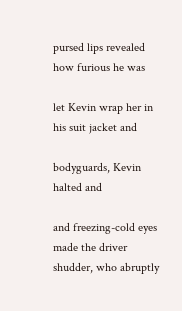pursed lips revealed how furious he was

let Kevin wrap her in his suit jacket and

bodyguards, Kevin halted and

and freezing-cold eyes made the driver shudder, who abruptly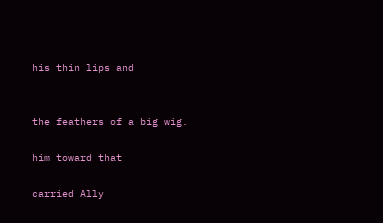his thin lips and


the feathers of a big wig.

him toward that

carried Ally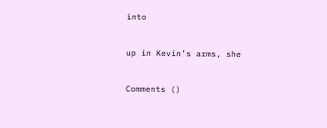into

up in Kevin’s arms, she

Comments ()